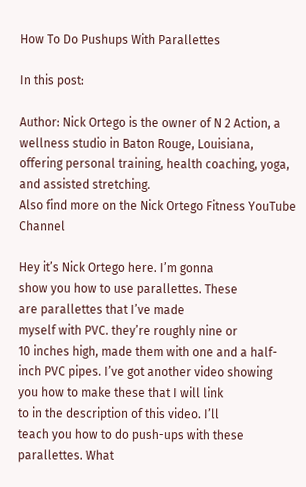How To Do Pushups With Parallettes

In this post:

Author: Nick Ortego is the owner of N 2 Action, a wellness studio in Baton Rouge, Louisiana, offering personal training, health coaching, yoga, and assisted stretching.
Also find more on the Nick Ortego Fitness YouTube Channel

Hey it’s Nick Ortego here. I’m gonna
show you how to use parallettes. These
are parallettes that I’ve made
myself with PVC. they’re roughly nine or
10 inches high, made them with one and a half-inch PVC pipes. I’ve got another video showing
you how to make these that I will link
to in the description of this video. I’ll
teach you how to do push-ups with these parallettes. What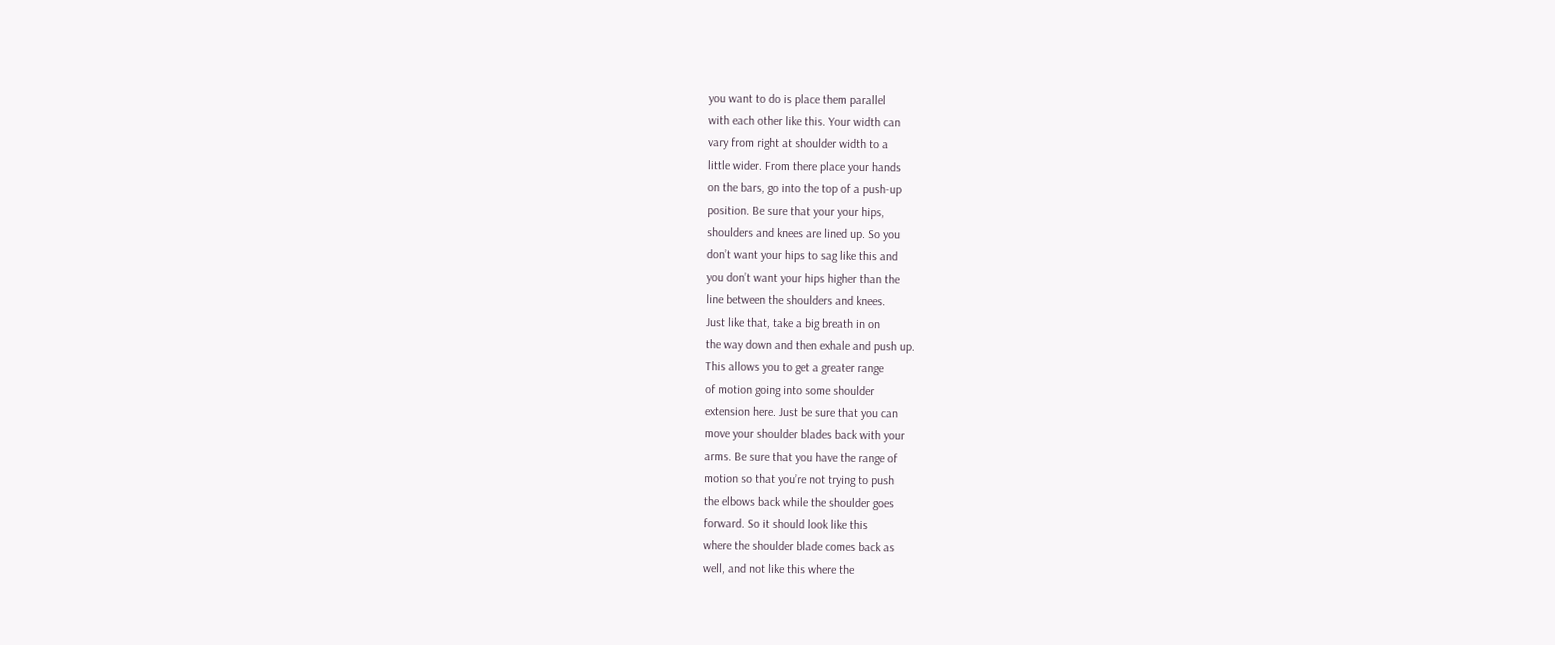you want to do is place them parallel
with each other like this. Your width can
vary from right at shoulder width to a
little wider. From there place your hands
on the bars, go into the top of a push-up
position. Be sure that your your hips,
shoulders and knees are lined up. So you
don’t want your hips to sag like this and
you don’t want your hips higher than the
line between the shoulders and knees.
Just like that, take a big breath in on
the way down and then exhale and push up.
This allows you to get a greater range
of motion going into some shoulder
extension here. Just be sure that you can
move your shoulder blades back with your
arms. Be sure that you have the range of
motion so that you’re not trying to push
the elbows back while the shoulder goes
forward. So it should look like this
where the shoulder blade comes back as
well, and not like this where the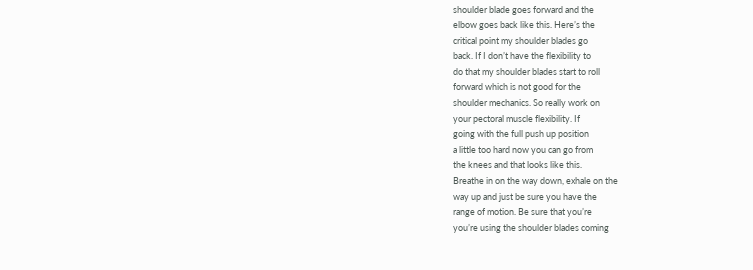shoulder blade goes forward and the
elbow goes back like this. Here’s the
critical point my shoulder blades go
back. If I don’t have the flexibility to
do that my shoulder blades start to roll
forward which is not good for the
shoulder mechanics. So really work on
your pectoral muscle flexibility. If
going with the full push up position
a little too hard now you can go from
the knees and that looks like this.
Breathe in on the way down, exhale on the
way up and just be sure you have the
range of motion. Be sure that you’re
you’re using the shoulder blades coming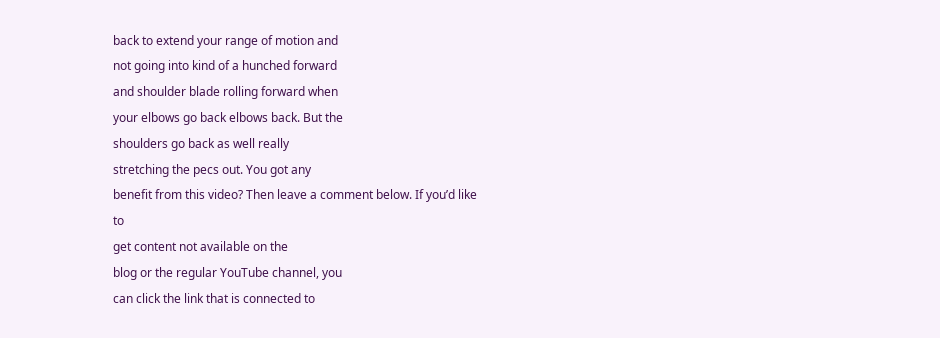back to extend your range of motion and
not going into kind of a hunched forward
and shoulder blade rolling forward when
your elbows go back elbows back. But the
shoulders go back as well really
stretching the pecs out. You got any
benefit from this video? Then leave a comment below. If you’d like to
get content not available on the
blog or the regular YouTube channel, you
can click the link that is connected to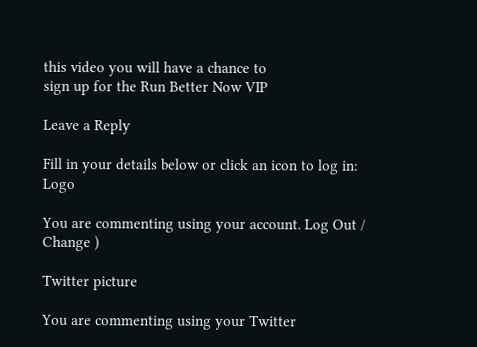this video you will have a chance to
sign up for the Run Better Now VIP

Leave a Reply

Fill in your details below or click an icon to log in: Logo

You are commenting using your account. Log Out /  Change )

Twitter picture

You are commenting using your Twitter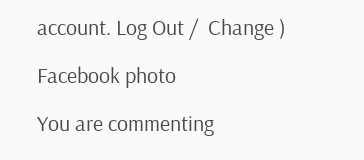account. Log Out /  Change )

Facebook photo

You are commenting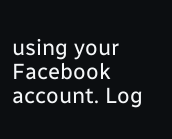using your Facebook account. Log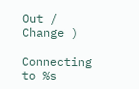Out /  Change )

Connecting to %s